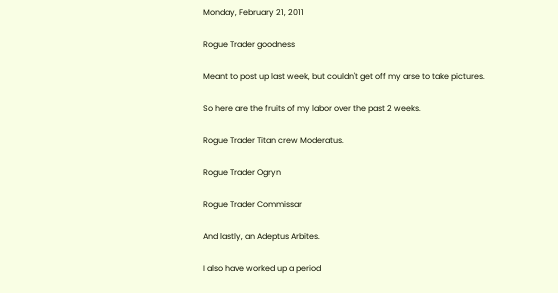Monday, February 21, 2011

Rogue Trader goodness

Meant to post up last week, but couldn't get off my arse to take pictures.

So here are the fruits of my labor over the past 2 weeks.

Rogue Trader Titan crew Moderatus.

Rogue Trader Ogryn

Rogue Trader Commissar

And lastly, an Adeptus Arbites.

I also have worked up a period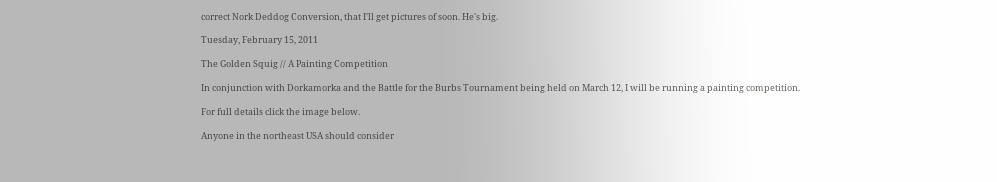correct Nork Deddog Conversion, that I'll get pictures of soon. He's big.

Tuesday, February 15, 2011

The Golden Squig // A Painting Competition

In conjunction with Dorkamorka and the Battle for the Burbs Tournament being held on March 12, I will be running a painting competition.

For full details click the image below.

Anyone in the northeast USA should consider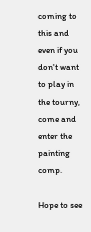coming to this and even if you don't want to play in the tourny, come and enter the painting comp.

Hope to see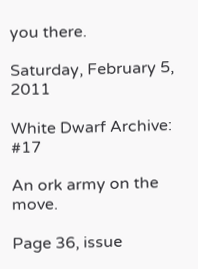you there.

Saturday, February 5, 2011

White Dwarf Archive: #17

An ork army on the move.

Page 36, issue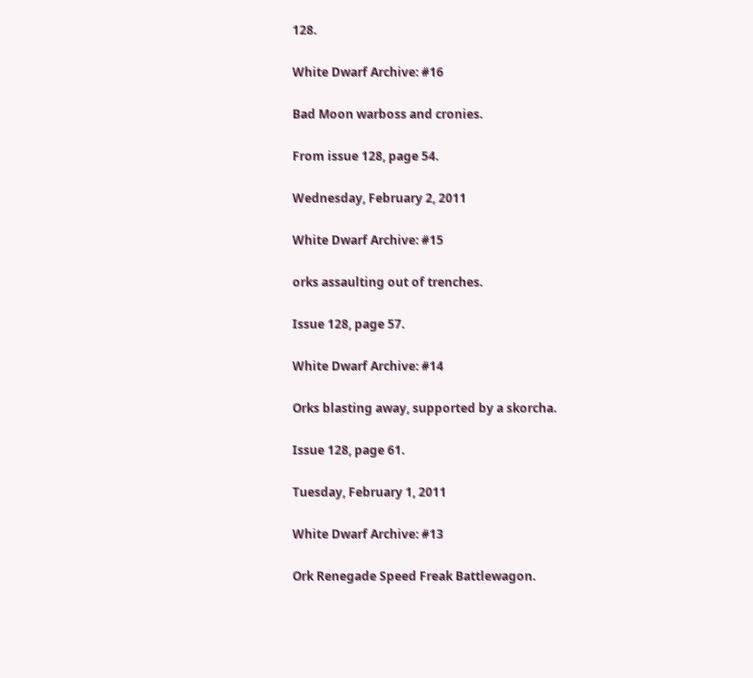128.

White Dwarf Archive: #16

Bad Moon warboss and cronies.

From issue 128, page 54.

Wednesday, February 2, 2011

White Dwarf Archive: #15

orks assaulting out of trenches.

Issue 128, page 57.

White Dwarf Archive: #14

Orks blasting away, supported by a skorcha.

Issue 128, page 61.

Tuesday, February 1, 2011

White Dwarf Archive: #13

Ork Renegade Speed Freak Battlewagon.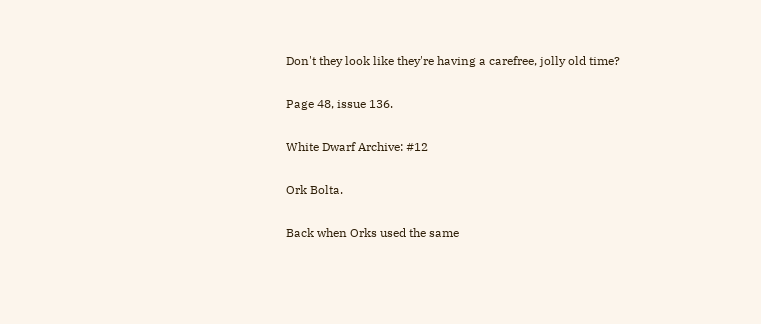Don't they look like they're having a carefree, jolly old time?

Page 48, issue 136.

White Dwarf Archive: #12

Ork Bolta.

Back when Orks used the same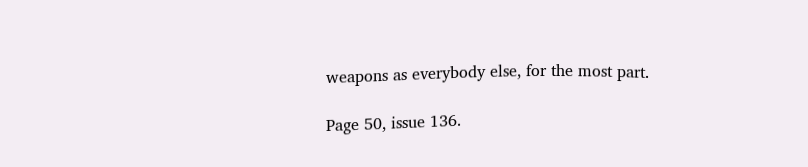weapons as everybody else, for the most part.

Page 50, issue 136.